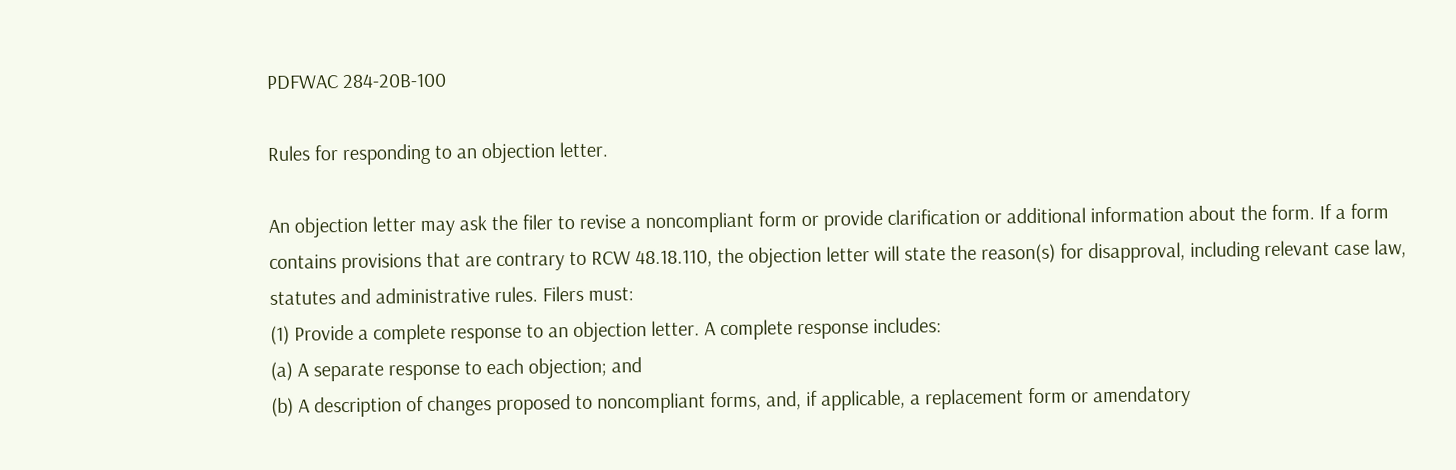PDFWAC 284-20B-100

Rules for responding to an objection letter.

An objection letter may ask the filer to revise a noncompliant form or provide clarification or additional information about the form. If a form contains provisions that are contrary to RCW 48.18.110, the objection letter will state the reason(s) for disapproval, including relevant case law, statutes and administrative rules. Filers must:
(1) Provide a complete response to an objection letter. A complete response includes:
(a) A separate response to each objection; and
(b) A description of changes proposed to noncompliant forms, and, if applicable, a replacement form or amendatory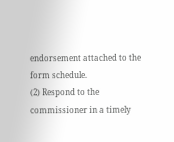endorsement attached to the form schedule.
(2) Respond to the commissioner in a timely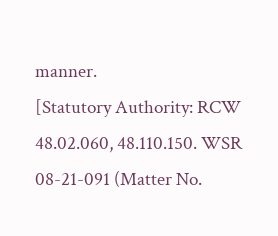manner.
[Statutory Authority: RCW 48.02.060, 48.110.150. WSR 08-21-091 (Matter No.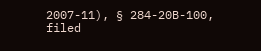2007-11), § 284-20B-100, filed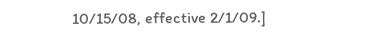10/15/08, effective 2/1/09.]